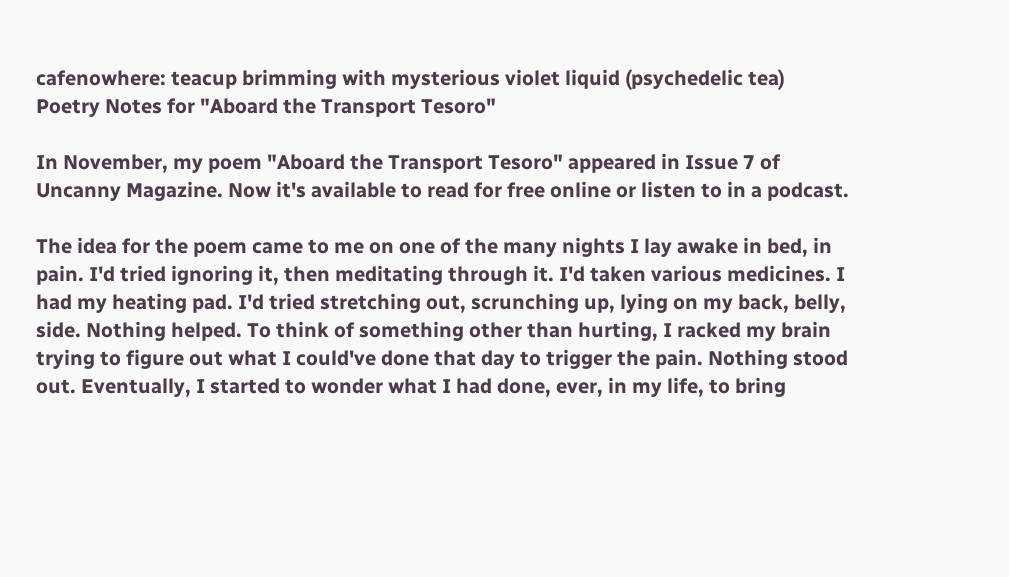cafenowhere: teacup brimming with mysterious violet liquid (psychedelic tea)
Poetry Notes for "Aboard the Transport Tesoro"

In November, my poem "Aboard the Transport Tesoro" appeared in Issue 7 of Uncanny Magazine. Now it's available to read for free online or listen to in a podcast.

The idea for the poem came to me on one of the many nights I lay awake in bed, in pain. I'd tried ignoring it, then meditating through it. I'd taken various medicines. I had my heating pad. I'd tried stretching out, scrunching up, lying on my back, belly, side. Nothing helped. To think of something other than hurting, I racked my brain trying to figure out what I could've done that day to trigger the pain. Nothing stood out. Eventually, I started to wonder what I had done, ever, in my life, to bring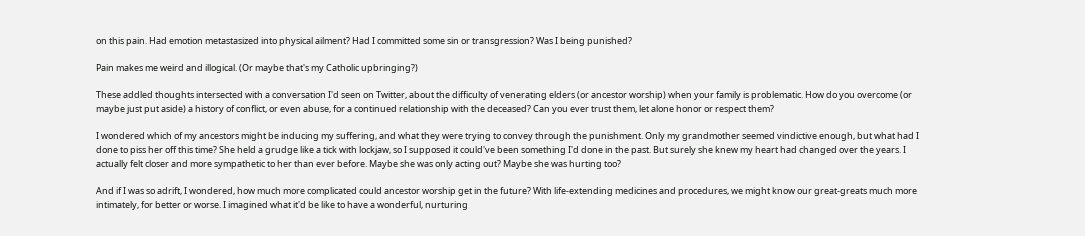on this pain. Had emotion metastasized into physical ailment? Had I committed some sin or transgression? Was I being punished?

Pain makes me weird and illogical. (Or maybe that's my Catholic upbringing?)

These addled thoughts intersected with a conversation I'd seen on Twitter, about the difficulty of venerating elders (or ancestor worship) when your family is problematic. How do you overcome (or maybe just put aside) a history of conflict, or even abuse, for a continued relationship with the deceased? Can you ever trust them, let alone honor or respect them?

I wondered which of my ancestors might be inducing my suffering, and what they were trying to convey through the punishment. Only my grandmother seemed vindictive enough, but what had I done to piss her off this time? She held a grudge like a tick with lockjaw, so I supposed it could've been something I'd done in the past. But surely she knew my heart had changed over the years. I actually felt closer and more sympathetic to her than ever before. Maybe she was only acting out? Maybe she was hurting too?

And if I was so adrift, I wondered, how much more complicated could ancestor worship get in the future? With life-extending medicines and procedures, we might know our great-greats much more intimately, for better or worse. I imagined what it'd be like to have a wonderful, nurturing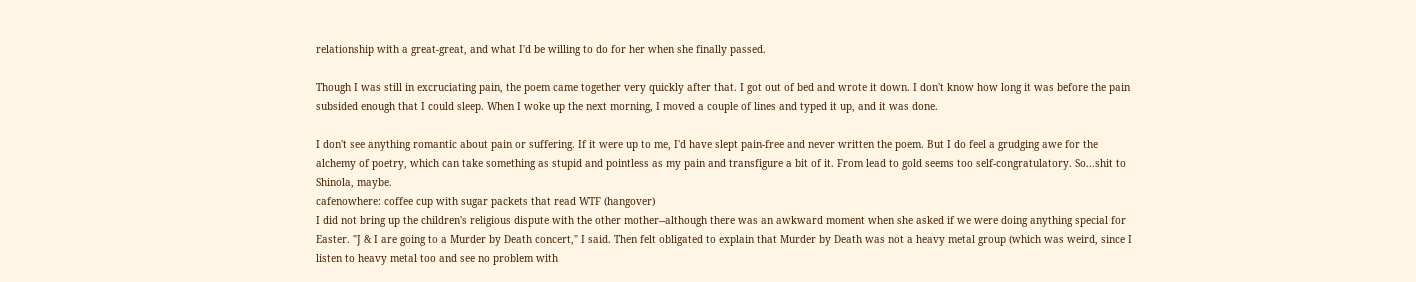relationship with a great-great, and what I'd be willing to do for her when she finally passed.

Though I was still in excruciating pain, the poem came together very quickly after that. I got out of bed and wrote it down. I don't know how long it was before the pain subsided enough that I could sleep. When I woke up the next morning, I moved a couple of lines and typed it up, and it was done.

I don't see anything romantic about pain or suffering. If it were up to me, I'd have slept pain-free and never written the poem. But I do feel a grudging awe for the alchemy of poetry, which can take something as stupid and pointless as my pain and transfigure a bit of it. From lead to gold seems too self-congratulatory. So...shit to Shinola, maybe.
cafenowhere: coffee cup with sugar packets that read WTF (hangover)
I did not bring up the children's religious dispute with the other mother--although there was an awkward moment when she asked if we were doing anything special for Easter. "J & I are going to a Murder by Death concert," I said. Then felt obligated to explain that Murder by Death was not a heavy metal group (which was weird, since I listen to heavy metal too and see no problem with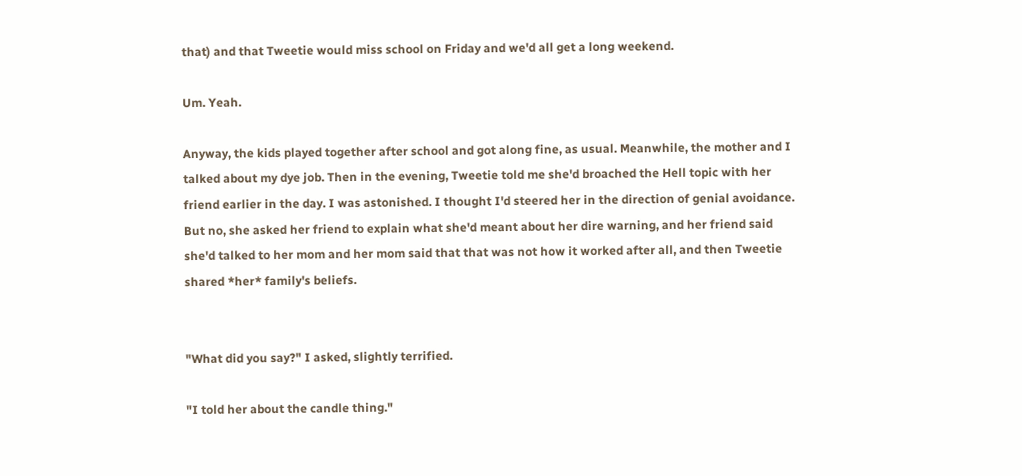that) and that Tweetie would miss school on Friday and we'd all get a long weekend.

Um. Yeah.

Anyway, the kids played together after school and got along fine, as usual. Meanwhile, the mother and I talked about my dye job. Then in the evening, Tweetie told me she'd broached the Hell topic with her friend earlier in the day. I was astonished. I thought I'd steered her in the direction of genial avoidance. But no, she asked her friend to explain what she'd meant about her dire warning, and her friend said she'd talked to her mom and her mom said that that was not how it worked after all, and then Tweetie shared *her* family's beliefs.


"What did you say?" I asked, slightly terrified.

"I told her about the candle thing."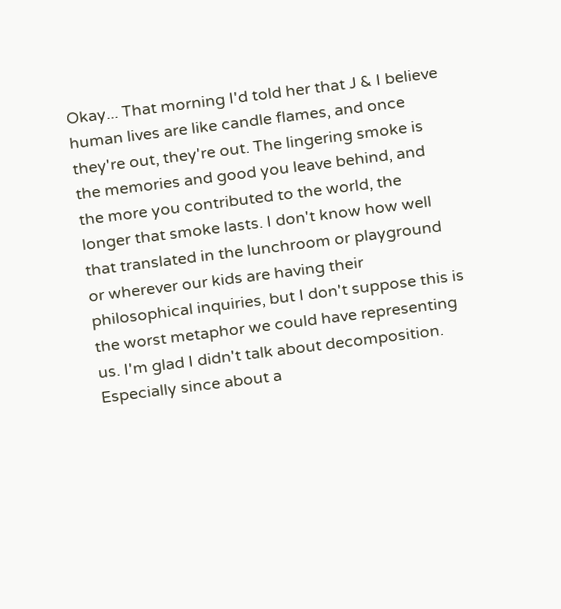Okay... That morning I'd told her that J & I believe human lives are like candle flames, and once they're out, they're out. The lingering smoke is the memories and good you leave behind, and the more you contributed to the world, the longer that smoke lasts. I don't know how well that translated in the lunchroom or playground or wherever our kids are having their philosophical inquiries, but I don't suppose this is the worst metaphor we could have representing us. I'm glad I didn't talk about decomposition. Especially since about a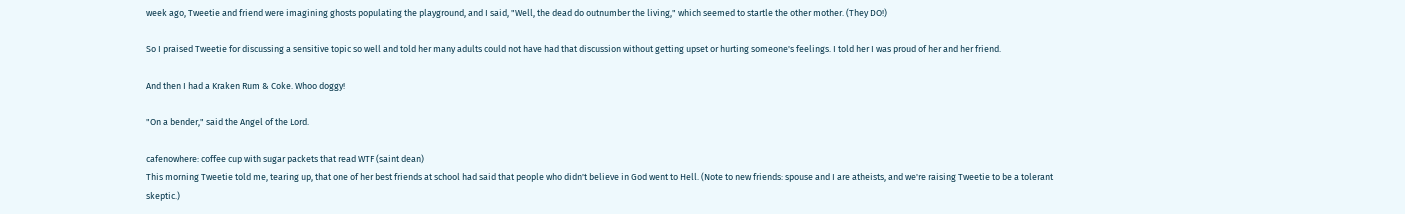week ago, Tweetie and friend were imagining ghosts populating the playground, and I said, "Well, the dead do outnumber the living," which seemed to startle the other mother. (They DO!)

So I praised Tweetie for discussing a sensitive topic so well and told her many adults could not have had that discussion without getting upset or hurting someone's feelings. I told her I was proud of her and her friend.

And then I had a Kraken Rum & Coke. Whoo doggy!

"On a bender," said the Angel of the Lord.

cafenowhere: coffee cup with sugar packets that read WTF (saint dean)
This morning Tweetie told me, tearing up, that one of her best friends at school had said that people who didn't believe in God went to Hell. (Note to new friends: spouse and I are atheists, and we're raising Tweetie to be a tolerant skeptic.)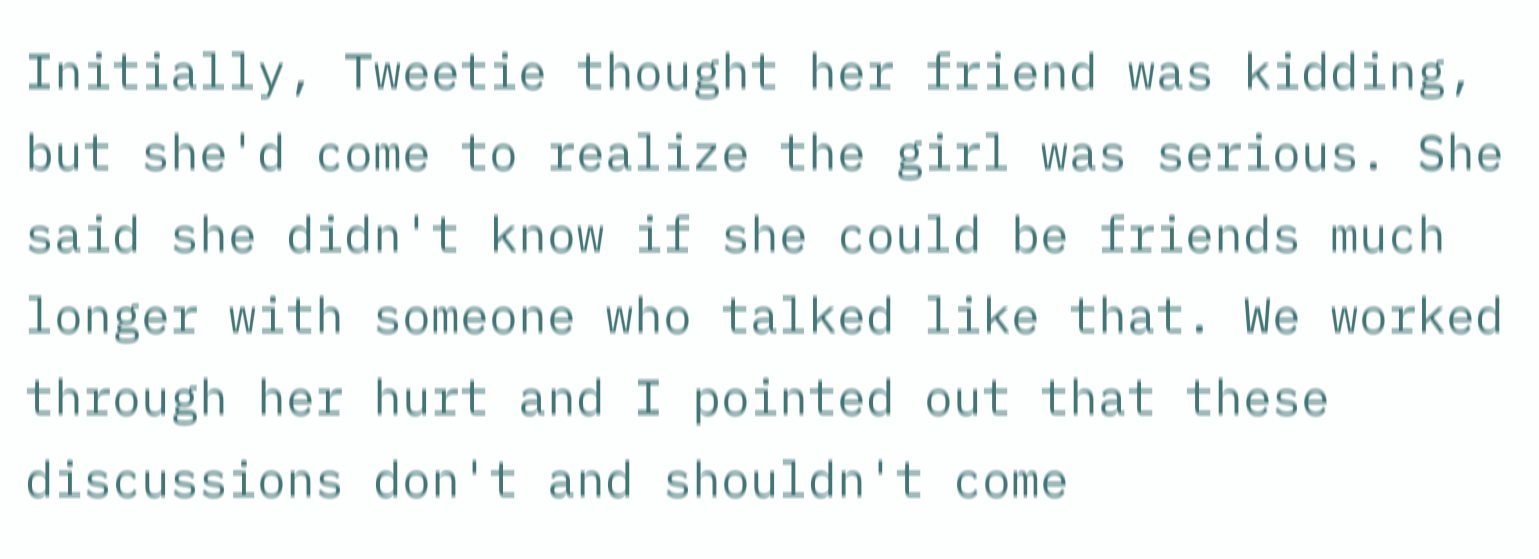Initially, Tweetie thought her friend was kidding, but she'd come to realize the girl was serious. She said she didn't know if she could be friends much longer with someone who talked like that. We worked through her hurt and I pointed out that these discussions don't and shouldn't come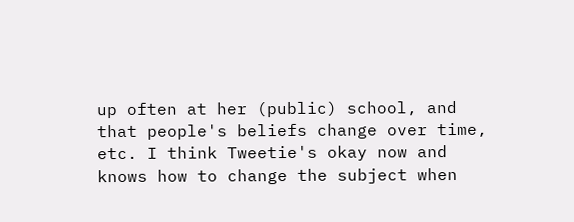up often at her (public) school, and that people's beliefs change over time, etc. I think Tweetie's okay now and knows how to change the subject when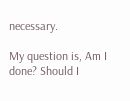necessary.

My question is, Am I done? Should I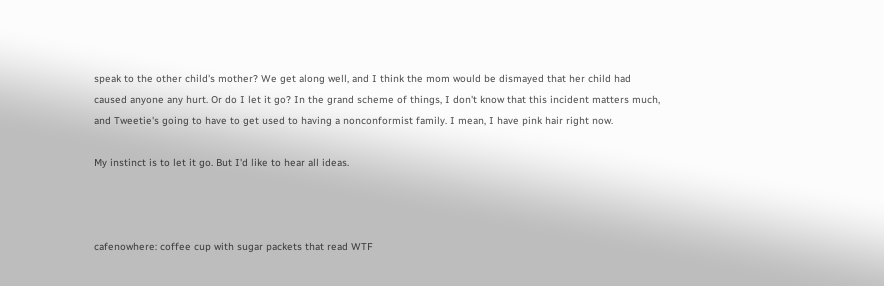speak to the other child's mother? We get along well, and I think the mom would be dismayed that her child had caused anyone any hurt. Or do I let it go? In the grand scheme of things, I don't know that this incident matters much, and Tweetie's going to have to get used to having a nonconformist family. I mean, I have pink hair right now.

My instinct is to let it go. But I'd like to hear all ideas.



cafenowhere: coffee cup with sugar packets that read WTF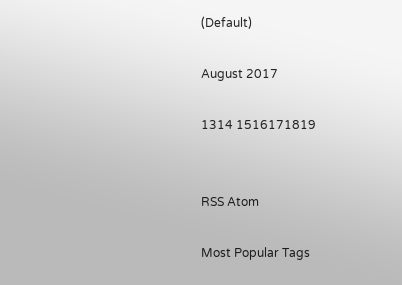(Default)

August 2017

1314 1516171819


RSS Atom

Most Popular Tags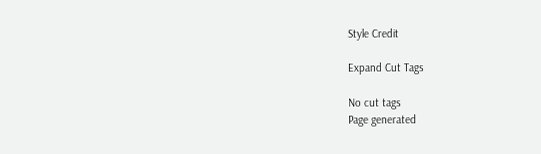Style Credit

Expand Cut Tags

No cut tags
Page generated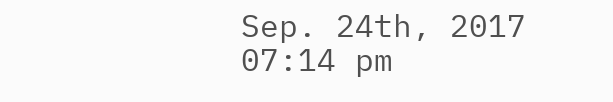Sep. 24th, 2017 07:14 pm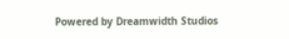Powered by Dreamwidth Studios